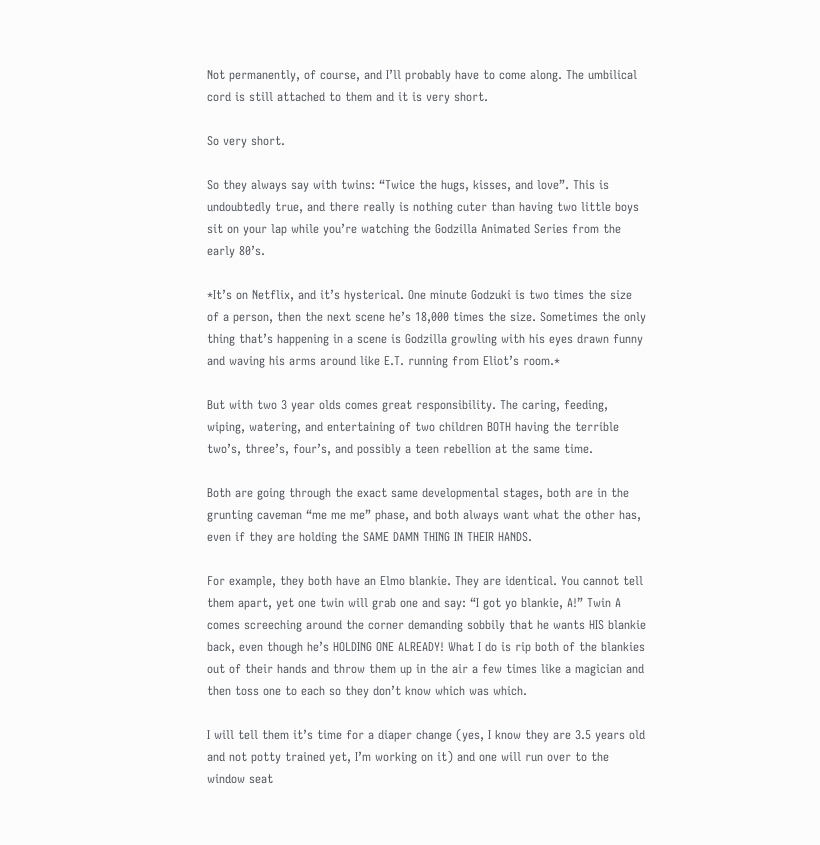Not permanently, of course, and I’ll probably have to come along. The umbilical cord is still attached to them and it is very short.

So very short.

So they always say with twins: “Twice the hugs, kisses, and love”. This is undoubtedly true, and there really is nothing cuter than having two little boys sit on your lap while you’re watching the Godzilla Animated Series from the early 80’s.

*It’s on Netflix, and it’s hysterical. One minute Godzuki is two times the size of a person, then the next scene he’s 18,000 times the size. Sometimes the only thing that’s happening in a scene is Godzilla growling with his eyes drawn funny and waving his arms around like E.T. running from Eliot’s room.*

But with two 3 year olds comes great responsibility. The caring, feeding, wiping, watering, and entertaining of two children BOTH having the terrible two’s, three’s, four’s, and possibly a teen rebellion at the same time.

Both are going through the exact same developmental stages, both are in the grunting caveman “me me me” phase, and both always want what the other has, even if they are holding the SAME DAMN THING IN THEIR HANDS.

For example, they both have an Elmo blankie. They are identical. You cannot tell them apart, yet one twin will grab one and say: “I got yo blankie, A!” Twin A comes screeching around the corner demanding sobbily that he wants HIS blankie back, even though he’s HOLDING ONE ALREADY! What I do is rip both of the blankies out of their hands and throw them up in the air a few times like a magician and then toss one to each so they don’t know which was which.

I will tell them it’s time for a diaper change (yes, I know they are 3.5 years old and not potty trained yet, I’m working on it) and one will run over to the window seat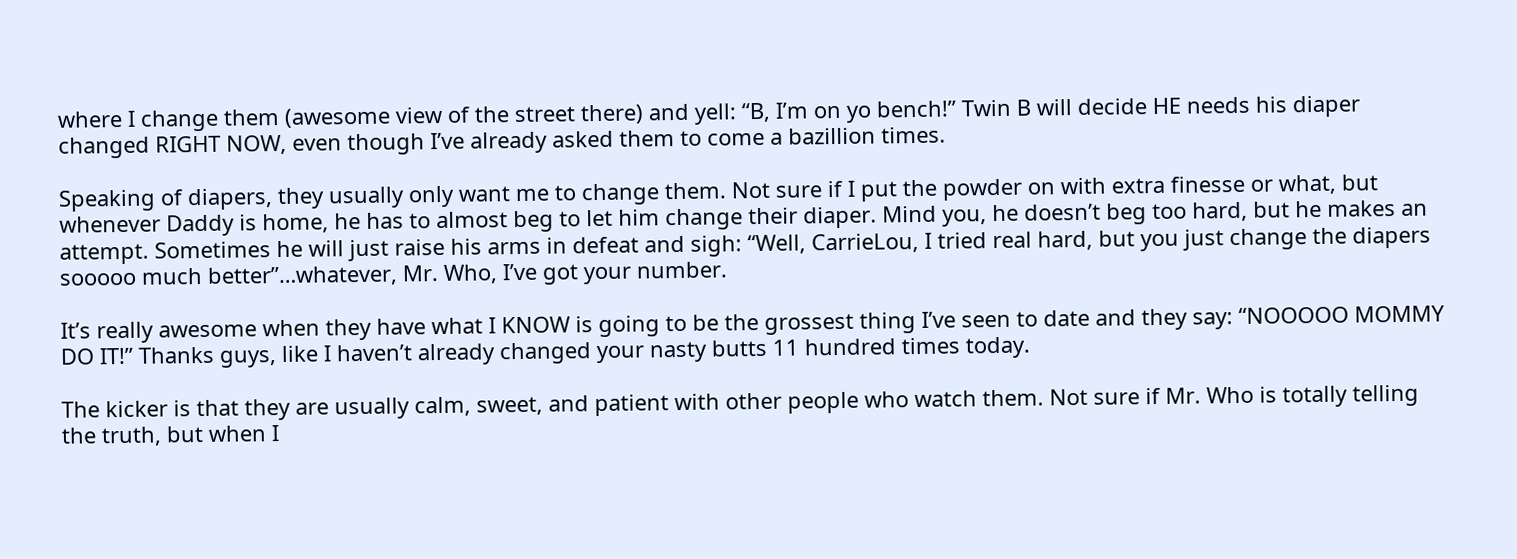where I change them (awesome view of the street there) and yell: “B, I’m on yo bench!” Twin B will decide HE needs his diaper changed RIGHT NOW, even though I’ve already asked them to come a bazillion times.

Speaking of diapers, they usually only want me to change them. Not sure if I put the powder on with extra finesse or what, but whenever Daddy is home, he has to almost beg to let him change their diaper. Mind you, he doesn’t beg too hard, but he makes an attempt. Sometimes he will just raise his arms in defeat and sigh: “Well, CarrieLou, I tried real hard, but you just change the diapers sooooo much better”…whatever, Mr. Who, I’ve got your number.

It’s really awesome when they have what I KNOW is going to be the grossest thing I’ve seen to date and they say: “NOOOOO MOMMY DO IT!” Thanks guys, like I haven’t already changed your nasty butts 11 hundred times today.

The kicker is that they are usually calm, sweet, and patient with other people who watch them. Not sure if Mr. Who is totally telling the truth, but when I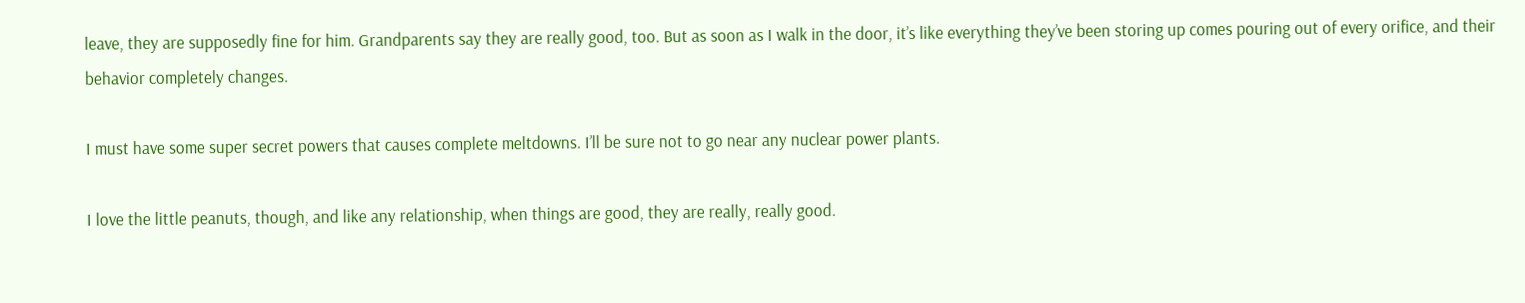leave, they are supposedly fine for him. Grandparents say they are really good, too. But as soon as I walk in the door, it’s like everything they’ve been storing up comes pouring out of every orifice, and their behavior completely changes.

I must have some super secret powers that causes complete meltdowns. I’ll be sure not to go near any nuclear power plants.

I love the little peanuts, though, and like any relationship, when things are good, they are really, really good.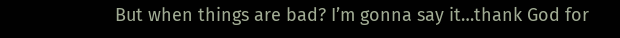But when things are bad? I’m gonna say it…thank God for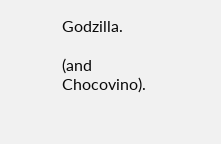Godzilla.

(and Chocovino).